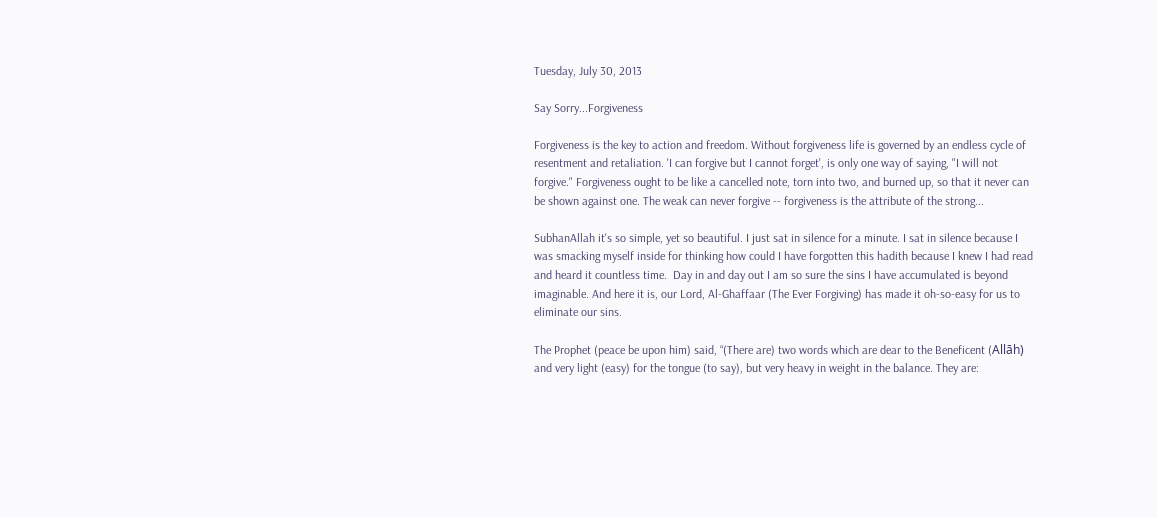Tuesday, July 30, 2013

Say Sorry...Forgiveness

Forgiveness is the key to action and freedom. Without forgiveness life is governed by an endless cycle of resentment and retaliation. 'I can forgive but I cannot forget', is only one way of saying, "I will not forgive." Forgiveness ought to be like a cancelled note, torn into two, and burned up, so that it never can be shown against one. The weak can never forgive -- forgiveness is the attribute of the strong...

SubhanAllah it's so simple, yet so beautiful. I just sat in silence for a minute. I sat in silence because I was smacking myself inside for thinking how could I have forgotten this hadith because I knew I had read and heard it countless time.  Day in and day out I am so sure the sins I have accumulated is beyond imaginable. And here it is, our Lord, Al-Ghaffaar (The Ever Forgiving) has made it oh-so-easy for us to eliminate our sins.

The Prophet (peace be upon him) said, “(There are) two words which are dear to the Beneficent (Allāh) and very light (easy) for the tongue (to say), but very heavy in weight in the balance. They are: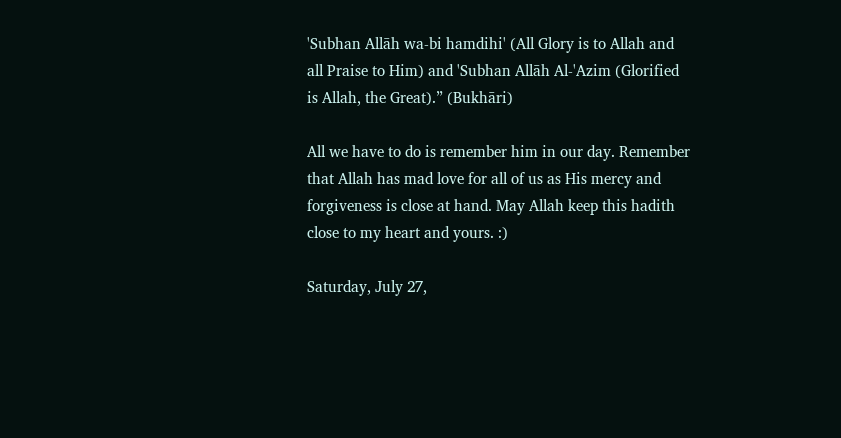'Subhan Allāh wa-bi hamdihi' (All Glory is to Allah and all Praise to Him) and 'Subhan Allāh Al-'Azim (Glorified is Allah, the Great).” (Bukhāri)

All we have to do is remember him in our day. Remember that Allah has mad love for all of us as His mercy and forgiveness is close at hand. May Allah keep this hadith close to my heart and yours. :)

Saturday, July 27,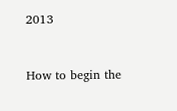2013


How to begin the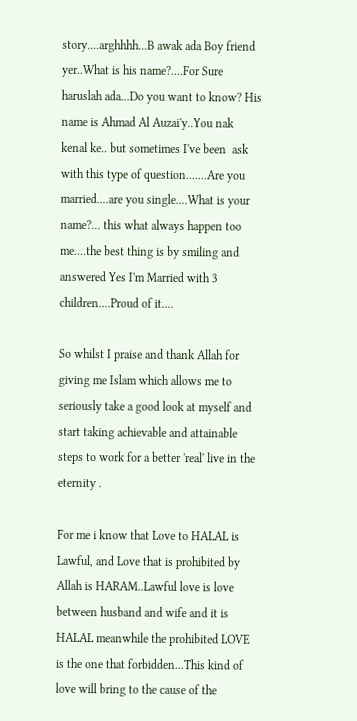story....arghhhh...B awak ada Boy friend yer..What is his name?....For Sure haruslah ada...Do you want to know? His name is Ahmad Al Auzai'y..You nak kenal ke.. but sometimes I've been  ask with this type of question.......Are you married....are you single....What is your name?... this what always happen too me....the best thing is by smiling and answered Yes I'm Married with 3 children....Proud of it....

So whilst I praise and thank Allah for giving me Islam which allows me to seriously take a good look at myself and start taking achievable and attainable steps to work for a better 'real' live in the eternity .

For me i know that Love to HALAL is Lawful, and Love that is prohibited by Allah is HARAM..Lawful love is love between husband and wife and it is HALAL meanwhile the prohibited LOVE is the one that forbidden...This kind of love will bring to the cause of the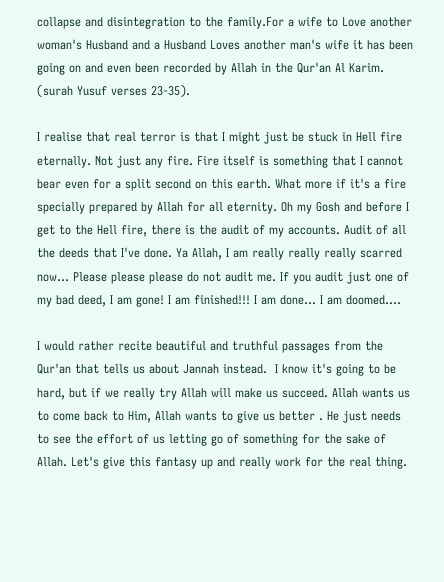collapse and disintegration to the family.For a wife to Love another woman's Husband and a Husband Loves another man's wife it has been going on and even been recorded by Allah in the Qur'an Al Karim. (surah Yusuf verses 23-35).

I realise that real terror is that I might just be stuck in Hell fire eternally. Not just any fire. Fire itself is something that I cannot bear even for a split second on this earth. What more if it's a fire specially prepared by Allah for all eternity. Oh my Gosh and before I get to the Hell fire, there is the audit of my accounts. Audit of all the deeds that I've done. Ya Allah, I am really really really scarred now... Please please please do not audit me. If you audit just one of my bad deed, I am gone! I am finished!!! I am done... I am doomed....

I would rather recite beautiful and truthful passages from the Qur'an that tells us about Jannah instead.  I know it's going to be hard, but if we really try Allah will make us succeed. Allah wants us to come back to Him, Allah wants to give us better . He just needs to see the effort of us letting go of something for the sake of Allah. Let's give this fantasy up and really work for the real thing.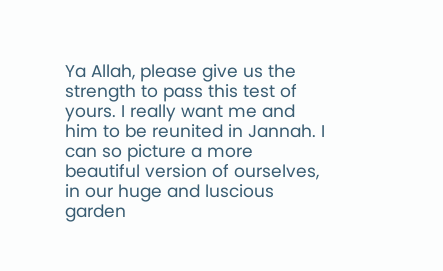Ya Allah, please give us the strength to pass this test of yours. I really want me and him to be reunited in Jannah. I can so picture a more beautiful version of ourselves, in our huge and luscious garden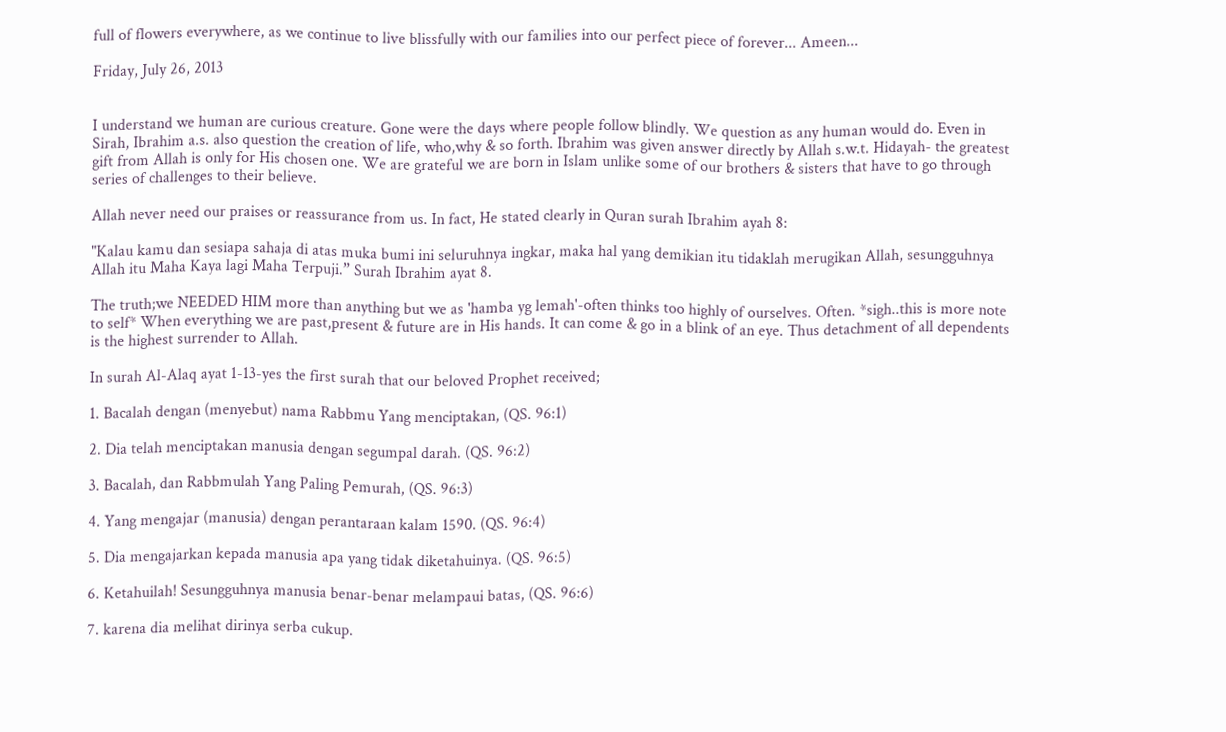full of flowers everywhere, as we continue to live blissfully with our families into our perfect piece of forever... Ameen...

Friday, July 26, 2013


I understand we human are curious creature. Gone were the days where people follow blindly. We question as any human would do. Even in Sirah, Ibrahim a.s. also question the creation of life, who,why & so forth. Ibrahim was given answer directly by Allah s.w.t. Hidayah- the greatest gift from Allah is only for His chosen one. We are grateful we are born in Islam unlike some of our brothers & sisters that have to go through series of challenges to their believe.

Allah never need our praises or reassurance from us. In fact, He stated clearly in Quran surah Ibrahim ayah 8:

"Kalau kamu dan sesiapa sahaja di atas muka bumi ini seluruhnya ingkar, maka hal yang demikian itu tidaklah merugikan Allah, sesungguhnya Allah itu Maha Kaya lagi Maha Terpuji.” Surah Ibrahim ayat 8.

The truth;we NEEDED HIM more than anything but we as 'hamba yg lemah'-often thinks too highly of ourselves. Often. *sigh..this is more note to self* When everything we are past,present & future are in His hands. It can come & go in a blink of an eye. Thus detachment of all dependents is the highest surrender to Allah.

In surah Al-Alaq ayat 1-13-yes the first surah that our beloved Prophet received;

1. Bacalah dengan (menyebut) nama Rabbmu Yang menciptakan, (QS. 96:1)

2. Dia telah menciptakan manusia dengan segumpal darah. (QS. 96:2)

3. Bacalah, dan Rabbmulah Yang Paling Pemurah, (QS. 96:3)

4. Yang mengajar (manusia) dengan perantaraan kalam 1590. (QS. 96:4)

5. Dia mengajarkan kepada manusia apa yang tidak diketahuinya. (QS. 96:5)

6. Ketahuilah! Sesungguhnya manusia benar-benar melampaui batas, (QS. 96:6)

7. karena dia melihat dirinya serba cukup.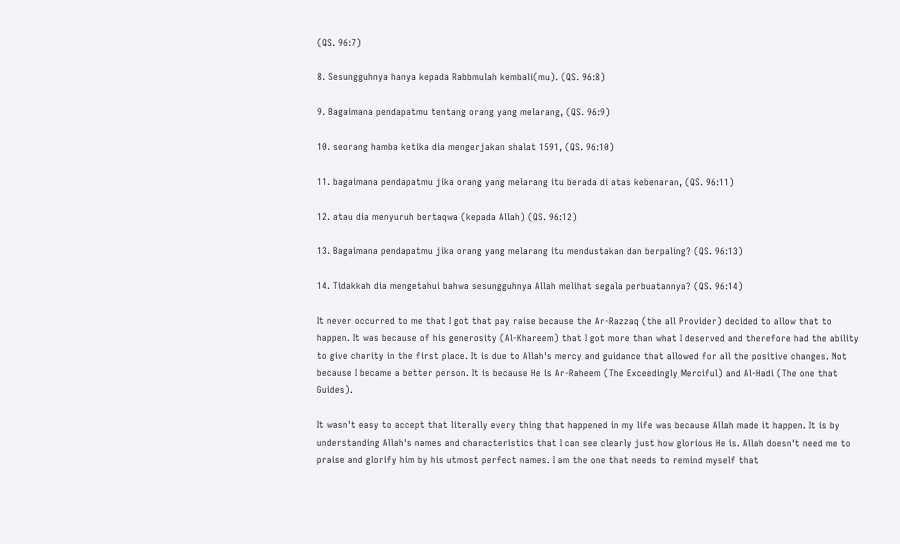(QS. 96:7)

8. Sesungguhnya hanya kepada Rabbmulah kembali(mu). (QS. 96:8)

9. Bagaimana pendapatmu tentang orang yang melarang, (QS. 96:9)

10. seorang hamba ketika dia mengerjakan shalat 1591, (QS. 96:10)

11. bagaimana pendapatmu jika orang yang melarang itu berada di atas kebenaran, (QS. 96:11)

12. atau dia menyuruh bertaqwa (kepada Allah) (QS. 96:12)

13. Bagaimana pendapatmu jika orang yang melarang itu mendustakan dan berpaling? (QS. 96:13)

14. Tidakkah dia mengetahui bahwa sesungguhnya Allah melihat segala perbuatannya? (QS. 96:14)

It never occurred to me that I got that pay raise because the Ar-Razzaq (the all Provider) decided to allow that to happen. It was because of his generosity (Al-Khareem) that I got more than what I deserved and therefore had the ability to give charity in the first place. It is due to Allah's mercy and guidance that allowed for all the positive changes. Not because I became a better person. It is because He is Ar-Raheem (The Exceedingly Merciful) and Al-Hadi (The one that Guides).

It wasn't easy to accept that literally every thing that happened in my life was because Allah made it happen. It is by understanding Allah's names and characteristics that I can see clearly just how glorious He is. Allah doesn't need me to praise and glorify him by his utmost perfect names. I am the one that needs to remind myself that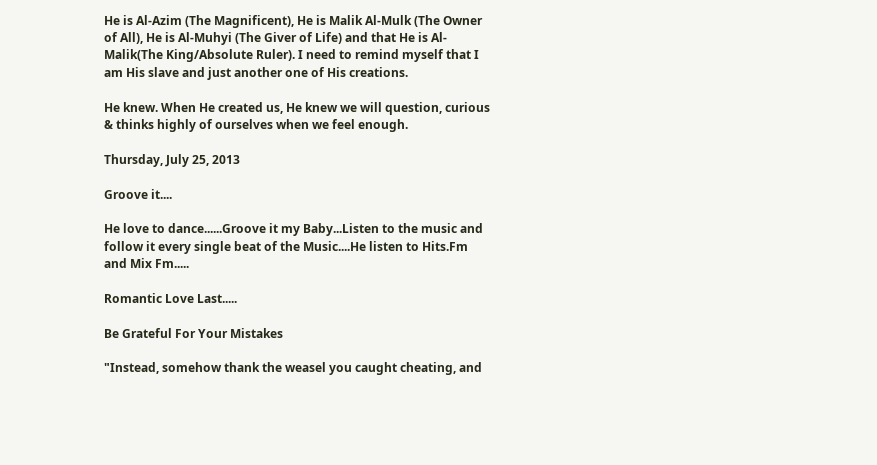He is Al-Azim (The Magnificent), He is Malik Al-Mulk (The Owner of All), He is Al-Muhyi (The Giver of Life) and that He is Al-Malik(The King/Absolute Ruler). I need to remind myself that I am His slave and just another one of His creations.

He knew. When He created us, He knew we will question, curious & thinks highly of ourselves when we feel enough.

Thursday, July 25, 2013

Groove it....

He love to dance......Groove it my Baby...Listen to the music and follow it every single beat of the Music....He listen to Hits.Fm and Mix Fm.....

Romantic Love Last.....

Be Grateful For Your Mistakes

"Instead, somehow thank the weasel you caught cheating, and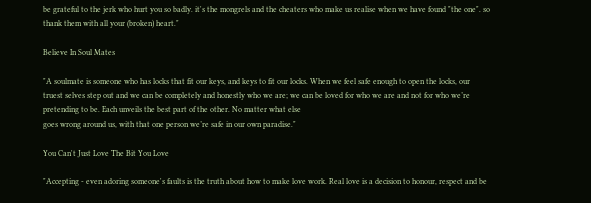be grateful to the jerk who hurt you so badly. it's the mongrels and the cheaters who make us realise when we have found "the one". so thank them with all your (broken) heart."

Believe In Soul Mates

"A soulmate is someone who has locks that fit our keys, and keys to fit our locks. When we feel safe enough to open the locks, our truest selves step out and we can be completely and honestly who we are; we can be loved for who we are and not for who we’re pretending to be. Each unveils the best part of the other. No matter what else
goes wrong around us, with that one person we’re safe in our own paradise."

You Can't Just Love The Bit You Love

"Accepting - even adoring someone's faults is the truth about how to make love work. Real love is a decision to honour, respect and be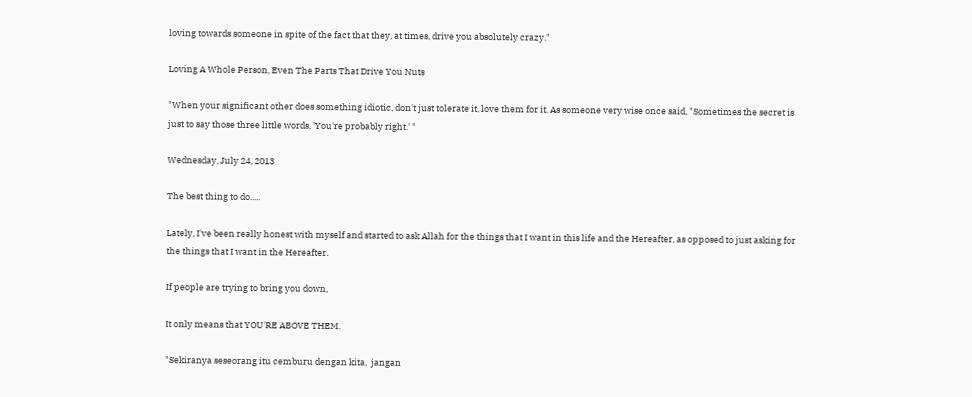loving towards someone in spite of the fact that they, at times, drive you absolutely crazy."

Loving A Whole Person, Even The Parts That Drive You Nuts

"When your significant other does something idiotic, don't just tolerate it, love them for it. As someone very wise once said, "Sometimes the secret is just to say those three little words, 'You're probably right.' "

Wednesday, July 24, 2013

The best thing to do.....

Lately, I've been really honest with myself and started to ask Allah for the things that I want in this life and the Hereafter, as opposed to just asking for the things that I want in the Hereafter.

If people are trying to bring you down,

It only means that YOU'RE ABOVE THEM.

"Sekiranya seseorang itu cemburu dengan kita,  jangan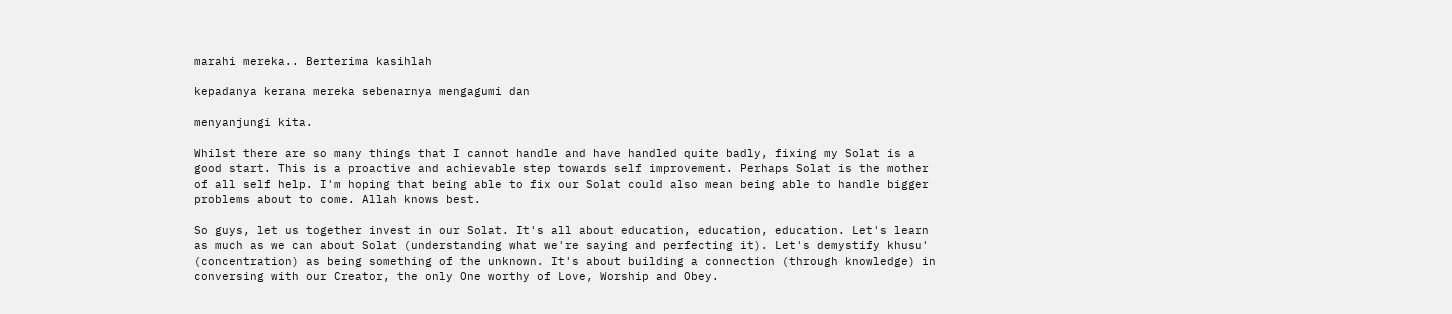marahi mereka.. Berterima kasihlah

kepadanya kerana mereka sebenarnya mengagumi dan

menyanjungi kita.

Whilst there are so many things that I cannot handle and have handled quite badly, fixing my Solat is a good start. This is a proactive and achievable step towards self improvement. Perhaps Solat is the mother of all self help. I'm hoping that being able to fix our Solat could also mean being able to handle bigger problems about to come. Allah knows best.

So guys, let us together invest in our Solat. It's all about education, education, education. Let's learn as much as we can about Solat (understanding what we're saying and perfecting it). Let's demystify khusu' (concentration) as being something of the unknown. It's about building a connection (through knowledge) in conversing with our Creator, the only One worthy of Love, Worship and Obey.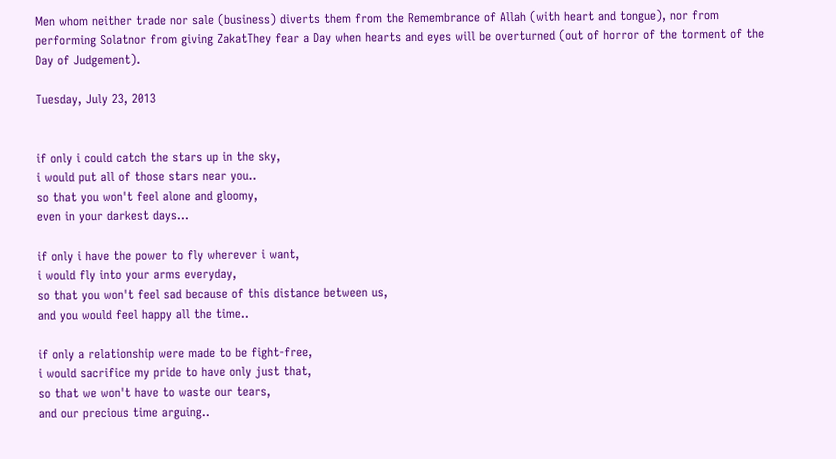Men whom neither trade nor sale (business) diverts them from the Remembrance of Allah (with heart and tongue), nor from performing Solatnor from giving ZakatThey fear a Day when hearts and eyes will be overturned (out of horror of the torment of the Day of Judgement).

Tuesday, July 23, 2013


if only i could catch the stars up in the sky,
i would put all of those stars near you..
so that you won't feel alone and gloomy,
even in your darkest days...

if only i have the power to fly wherever i want,
i would fly into your arms everyday,
so that you won't feel sad because of this distance between us,
and you would feel happy all the time..

if only a relationship were made to be fight-free,
i would sacrifice my pride to have only just that,
so that we won't have to waste our tears,
and our precious time arguing..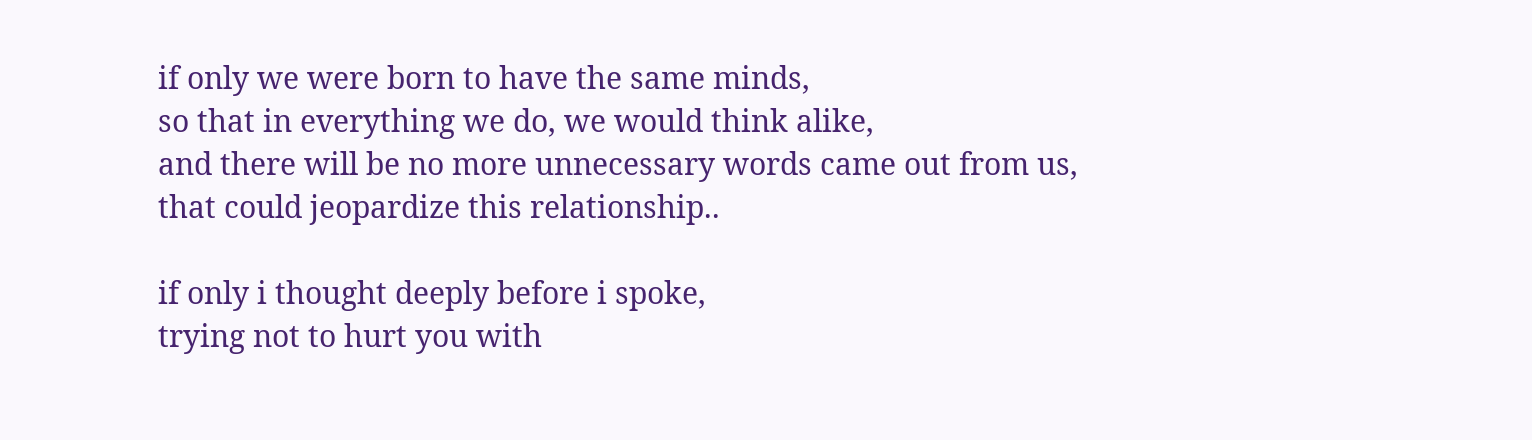if only we were born to have the same minds,
so that in everything we do, we would think alike,
and there will be no more unnecessary words came out from us,
that could jeopardize this relationship..

if only i thought deeply before i spoke,
trying not to hurt you with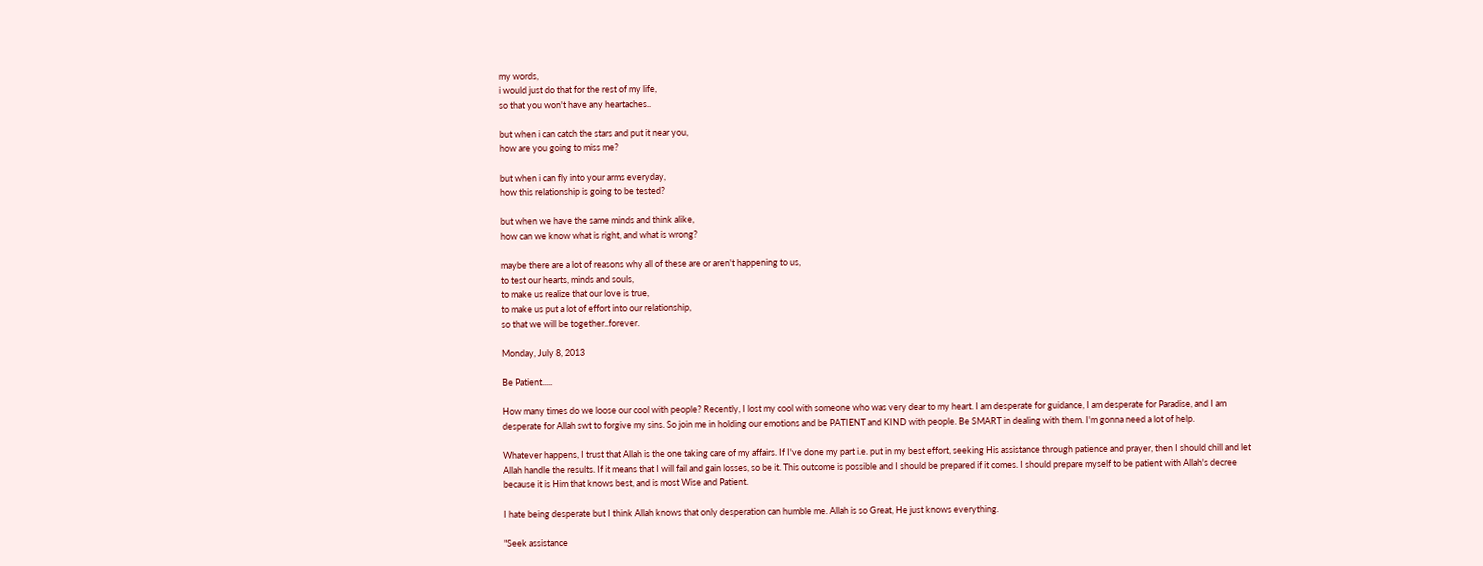my words,
i would just do that for the rest of my life,
so that you won't have any heartaches..

but when i can catch the stars and put it near you,
how are you going to miss me?

but when i can fly into your arms everyday,
how this relationship is going to be tested?

but when we have the same minds and think alike,
how can we know what is right, and what is wrong?

maybe there are a lot of reasons why all of these are or aren't happening to us,
to test our hearts, minds and souls,
to make us realize that our love is true,
to make us put a lot of effort into our relationship,
so that we will be together..forever.

Monday, July 8, 2013

Be Patient.....

How many times do we loose our cool with people? Recently, I lost my cool with someone who was very dear to my heart. I am desperate for guidance, I am desperate for Paradise, and I am desperate for Allah swt to forgive my sins. So join me in holding our emotions and be PATIENT and KIND with people. Be SMART in dealing with them. I'm gonna need a lot of help.

Whatever happens, I trust that Allah is the one taking care of my affairs. If I've done my part i.e. put in my best effort, seeking His assistance through patience and prayer, then I should chill and let Allah handle the results. If it means that I will fail and gain losses, so be it. This outcome is possible and I should be prepared if it comes. I should prepare myself to be patient with Allah's decree because it is Him that knows best, and is most Wise and Patient.

I hate being desperate but I think Allah knows that only desperation can humble me. Allah is so Great, He just knows everything.

"Seek assistance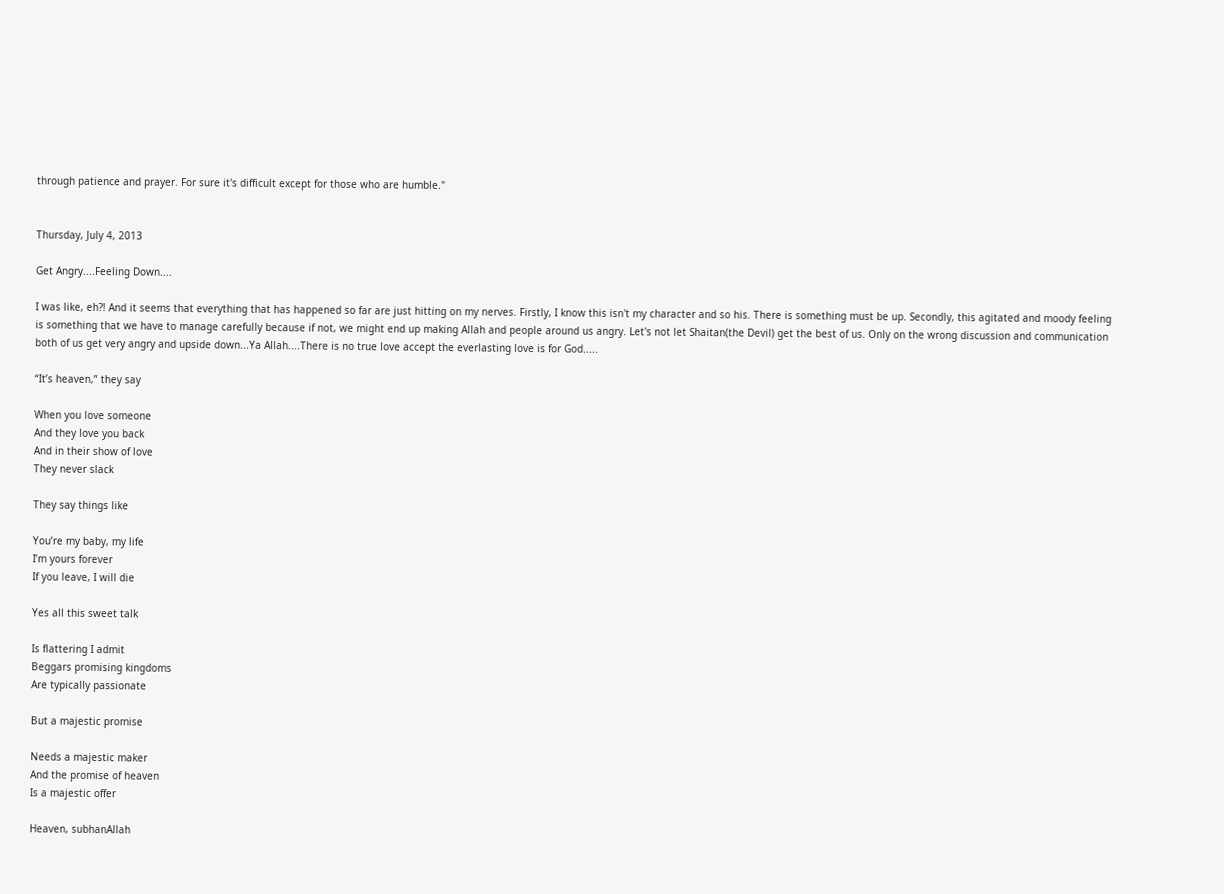through patience and prayer. For sure it's difficult except for those who are humble."


Thursday, July 4, 2013

Get Angry....Feeling Down....

I was like, eh?! And it seems that everything that has happened so far are just hitting on my nerves. Firstly, I know this isn't my character and so his. There is something must be up. Secondly, this agitated and moody feeling is something that we have to manage carefully because if not, we might end up making Allah and people around us angry. Let's not let Shaitan(the Devil) get the best of us. Only on the wrong discussion and communication both of us get very angry and upside down...Ya Allah....There is no true love accept the everlasting love is for God.....

“It’s heaven,” they say

When you love someone
And they love you back
And in their show of love
They never slack

They say things like

You’re my baby, my life
I’m yours forever
If you leave, I will die

Yes all this sweet talk

Is flattering I admit
Beggars promising kingdoms
Are typically passionate

But a majestic promise

Needs a majestic maker
And the promise of heaven
Is a majestic offer

Heaven, subhanAllah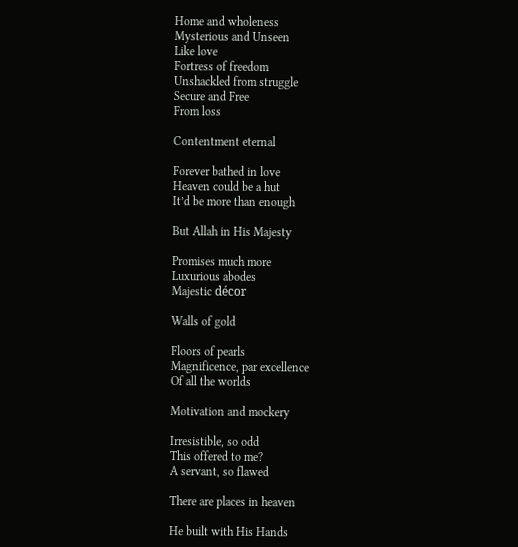Home and wholeness
Mysterious and Unseen
Like love
Fortress of freedom
Unshackled from struggle
Secure and Free
From loss

Contentment eternal

Forever bathed in love
Heaven could be a hut
It’d be more than enough

But Allah in His Majesty

Promises much more
Luxurious abodes
Majestic décor

Walls of gold

Floors of pearls
Magnificence, par excellence
Of all the worlds

Motivation and mockery

Irresistible, so odd
This offered to me?
A servant, so flawed

There are places in heaven

He built with His Hands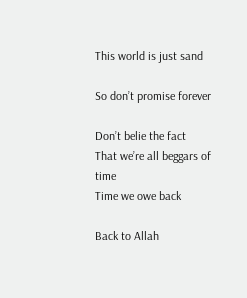This world is just sand

So don’t promise forever

Don’t belie the fact
That we’re all beggars of time
Time we owe back

Back to Allah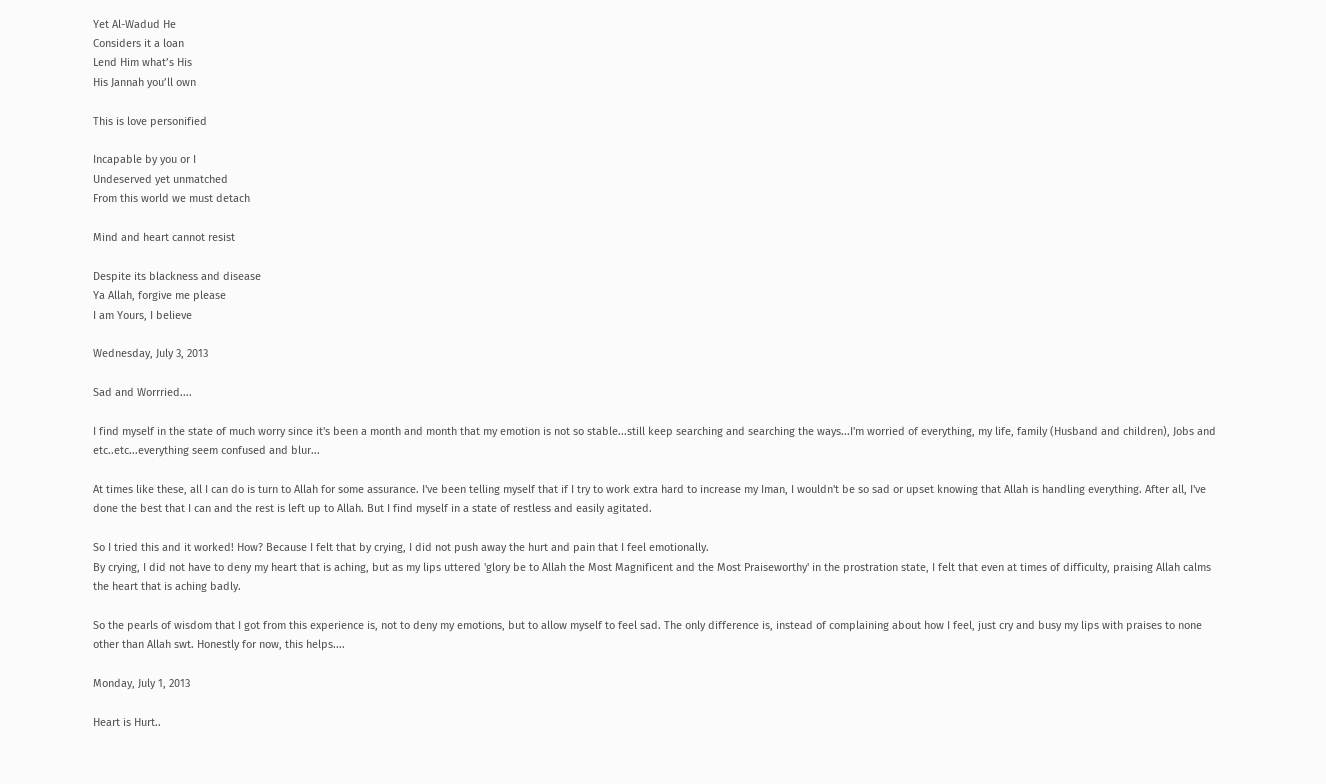Yet Al-Wadud He
Considers it a loan
Lend Him what’s His
His Jannah you’ll own

This is love personified

Incapable by you or I
Undeserved yet unmatched
From this world we must detach

Mind and heart cannot resist

Despite its blackness and disease
Ya Allah, forgive me please
I am Yours, I believe

Wednesday, July 3, 2013

Sad and Worrried....

I find myself in the state of much worry since it's been a month and month that my emotion is not so stable...still keep searching and searching the ways...I'm worried of everything, my life, family (Husband and children), Jobs and etc..etc...everything seem confused and blur...

At times like these, all I can do is turn to Allah for some assurance. I've been telling myself that if I try to work extra hard to increase my Iman, I wouldn't be so sad or upset knowing that Allah is handling everything. After all, I've done the best that I can and the rest is left up to Allah. But I find myself in a state of restless and easily agitated.

So I tried this and it worked! How? Because I felt that by crying, I did not push away the hurt and pain that I feel emotionally.
By crying, I did not have to deny my heart that is aching, but as my lips uttered 'glory be to Allah the Most Magnificent and the Most Praiseworthy' in the prostration state, I felt that even at times of difficulty, praising Allah calms the heart that is aching badly.

So the pearls of wisdom that I got from this experience is, not to deny my emotions, but to allow myself to feel sad. The only difference is, instead of complaining about how I feel, just cry and busy my lips with praises to none other than Allah swt. Honestly for now, this helps....

Monday, July 1, 2013

Heart is Hurt..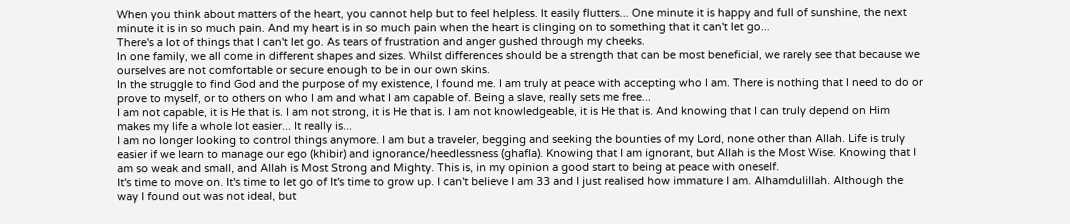When you think about matters of the heart, you cannot help but to feel helpless. It easily flutters... One minute it is happy and full of sunshine, the next minute it is in so much pain. And my heart is in so much pain when the heart is clinging on to something that it can't let go...
There's a lot of things that I can't let go. As tears of frustration and anger gushed through my cheeks.
In one family, we all come in different shapes and sizes. Whilst differences should be a strength that can be most beneficial, we rarely see that because we ourselves are not comfortable or secure enough to be in our own skins.
In the struggle to find God and the purpose of my existence, I found me. I am truly at peace with accepting who I am. There is nothing that I need to do or prove to myself, or to others on who I am and what I am capable of. Being a slave, really sets me free...
I am not capable, it is He that is. I am not strong, it is He that is. I am not knowledgeable, it is He that is. And knowing that I can truly depend on Him makes my life a whole lot easier... It really is...
I am no longer looking to control things anymore. I am but a traveler, begging and seeking the bounties of my Lord, none other than Allah. Life is truly easier if we learn to manage our ego (khibir) and ignorance/heedlessness (ghafla). Knowing that I am ignorant, but Allah is the Most Wise. Knowing that I am so weak and small, and Allah is Most Strong and Mighty. This is, in my opinion a good start to being at peace with oneself.
It's time to move on. It's time to let go of It's time to grow up. I can't believe I am 33 and I just realised how immature I am. Alhamdulillah. Although the way I found out was not ideal, but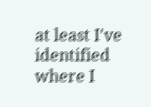at least I've identified where I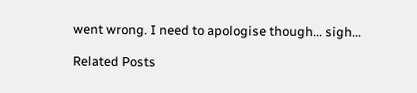went wrong. I need to apologise though... sigh...

Related Posts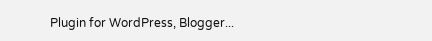Plugin for WordPress, Blogger...